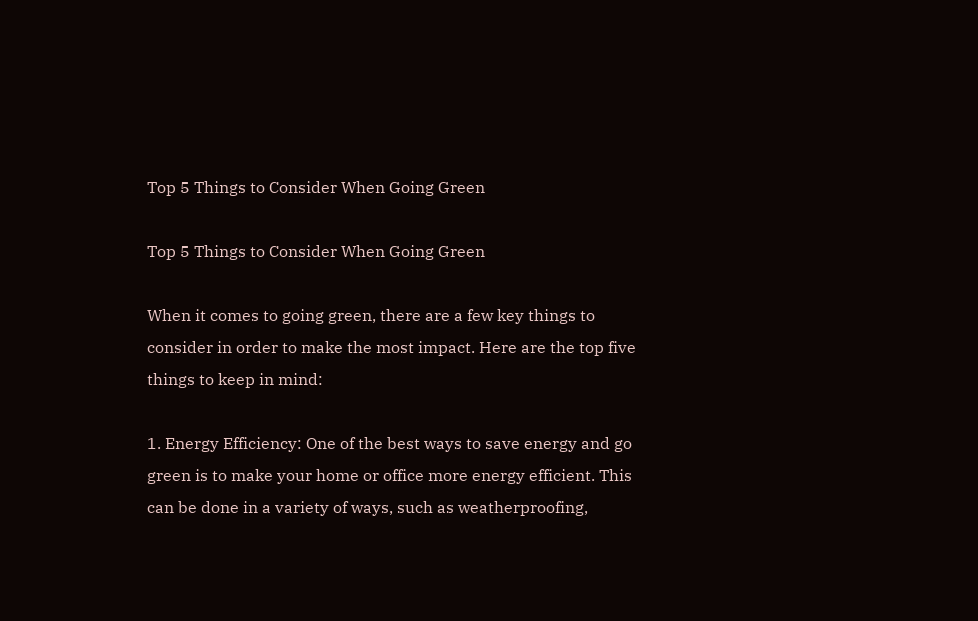Top 5 Things to Consider When Going Green

Top 5 Things to Consider When Going Green

When it comes to going green, there are a few key things to consider in order to make the most impact. Here are the top five things to keep in mind:

1. Energy Efficiency: One of the best ways to save energy and go green is to make your home or office more energy efficient. This can be done in a variety of ways, such as weatherproofing,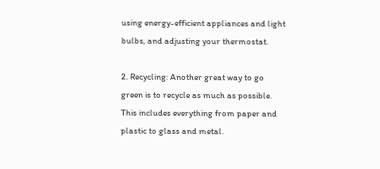using energy-efficient appliances and light bulbs, and adjusting your thermostat.

2. Recycling: Another great way to go green is to recycle as much as possible. This includes everything from paper and plastic to glass and metal.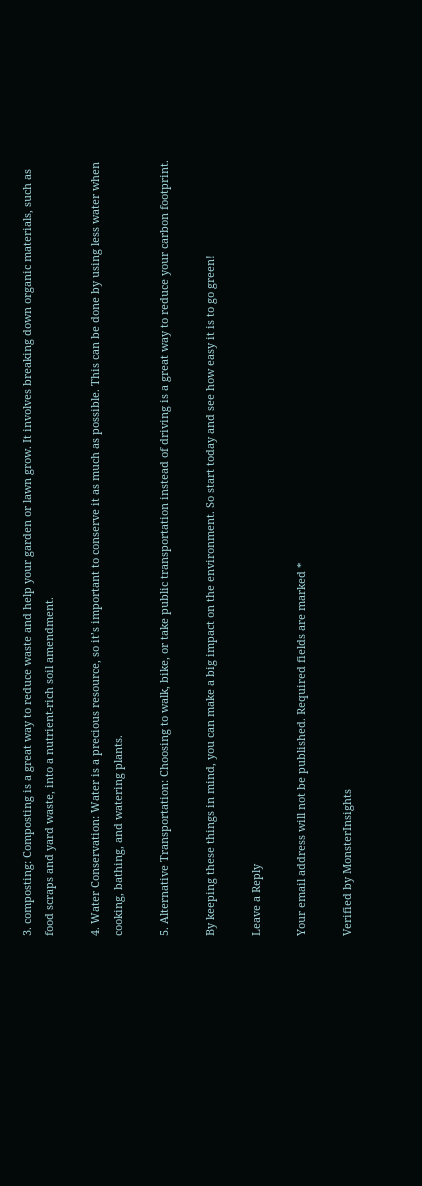3. composting: Composting is a great way to reduce waste and help your garden or lawn grow. It involves breaking down organic materials, such as food scraps and yard waste, into a nutrient-rich soil amendment.

4. Water Conservation: Water is a precious resource, so it’s important to conserve it as much as possible. This can be done by using less water when cooking, bathing, and watering plants.

5. Alternative Transportation: Choosing to walk, bike, or take public transportation instead of driving is a great way to reduce your carbon footprint.

By keeping these things in mind, you can make a big impact on the environment. So start today and see how easy it is to go green!

Leave a Reply

Your email address will not be published. Required fields are marked *

Verified by MonsterInsights